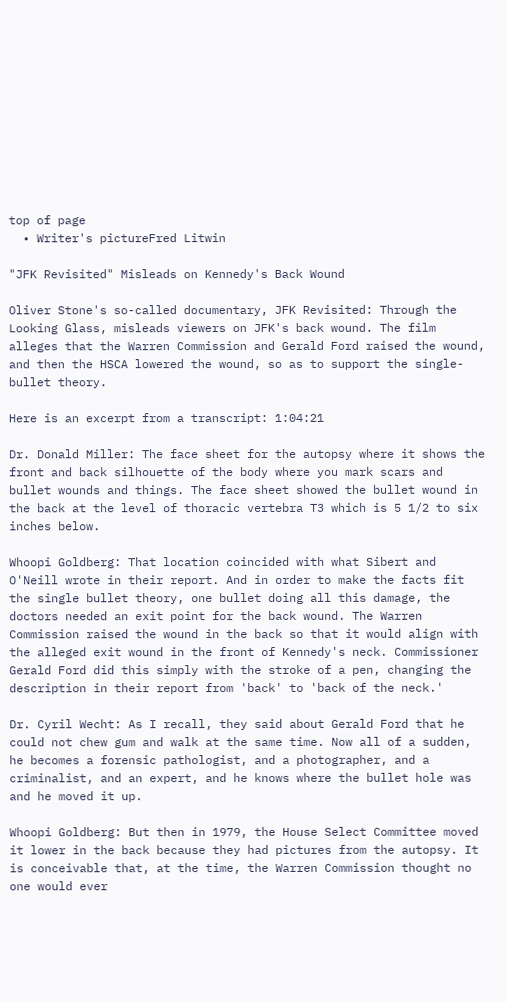top of page
  • Writer's pictureFred Litwin

"JFK Revisited" Misleads on Kennedy's Back Wound

Oliver Stone's so-called documentary, JFK Revisited: Through the Looking Glass, misleads viewers on JFK's back wound. The film alleges that the Warren Commission and Gerald Ford raised the wound, and then the HSCA lowered the wound, so as to support the single-bullet theory.

Here is an excerpt from a transcript: 1:04:21

Dr. Donald Miller: The face sheet for the autopsy where it shows the front and back silhouette of the body where you mark scars and bullet wounds and things. The face sheet showed the bullet wound in the back at the level of thoracic vertebra T3 which is 5 1/2 to six inches below.

Whoopi Goldberg: That location coincided with what Sibert and O'Neill wrote in their report. And in order to make the facts fit the single bullet theory, one bullet doing all this damage, the doctors needed an exit point for the back wound. The Warren Commission raised the wound in the back so that it would align with the alleged exit wound in the front of Kennedy's neck. Commissioner Gerald Ford did this simply with the stroke of a pen, changing the description in their report from 'back' to 'back of the neck.'

Dr. Cyril Wecht: As I recall, they said about Gerald Ford that he could not chew gum and walk at the same time. Now all of a sudden, he becomes a forensic pathologist, and a photographer, and a criminalist, and an expert, and he knows where the bullet hole was and he moved it up.

Whoopi Goldberg: But then in 1979, the House Select Committee moved it lower in the back because they had pictures from the autopsy. It is conceivable that, at the time, the Warren Commission thought no one would ever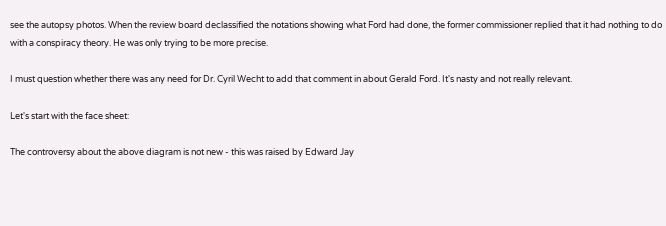see the autopsy photos. When the review board declassified the notations showing what Ford had done, the former commissioner replied that it had nothing to do with a conspiracy theory. He was only trying to be more precise.

I must question whether there was any need for Dr. Cyril Wecht to add that comment in about Gerald Ford. It's nasty and not really relevant.

Let's start with the face sheet:

The controversy about the above diagram is not new - this was raised by Edward Jay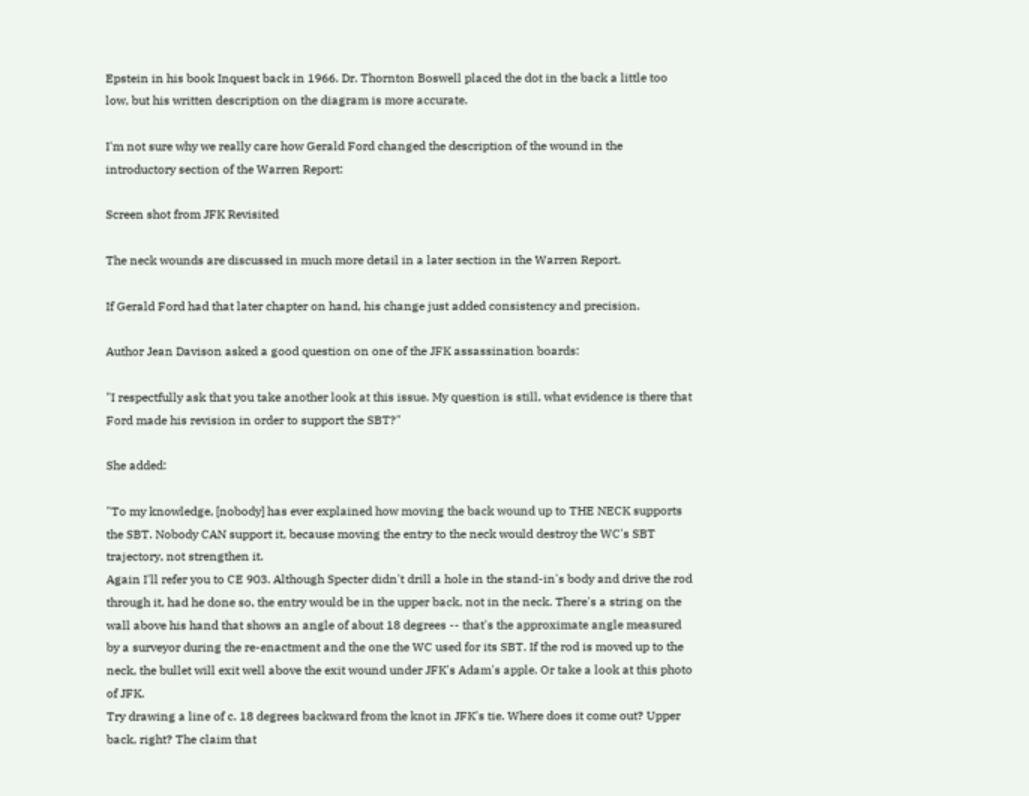Epstein in his book Inquest back in 1966. Dr. Thornton Boswell placed the dot in the back a little too low, but his written description on the diagram is more accurate.

I'm not sure why we really care how Gerald Ford changed the description of the wound in the introductory section of the Warren Report:

Screen shot from JFK Revisited

The neck wounds are discussed in much more detail in a later section in the Warren Report.

If Gerald Ford had that later chapter on hand, his change just added consistency and precision.

Author Jean Davison asked a good question on one of the JFK assassination boards:

"I respectfully ask that you take another look at this issue. My question is still, what evidence is there that Ford made his revision in order to support the SBT?"

She added:

"To my knowledge, [nobody] has ever explained how moving the back wound up to THE NECK supports the SBT. Nobody CAN support it, because moving the entry to the neck would destroy the WC's SBT trajectory, not strengthen it.
Again I'll refer you to CE 903. Although Specter didn't drill a hole in the stand-in's body and drive the rod through it, had he done so, the entry would be in the upper back, not in the neck. There's a string on the wall above his hand that shows an angle of about 18 degrees -- that's the approximate angle measured by a surveyor during the re-enactment and the one the WC used for its SBT. If the rod is moved up to the neck, the bullet will exit well above the exit wound under JFK's Adam's apple. Or take a look at this photo of JFK.
Try drawing a line of c. 18 degrees backward from the knot in JFK's tie. Where does it come out? Upper back, right? The claim that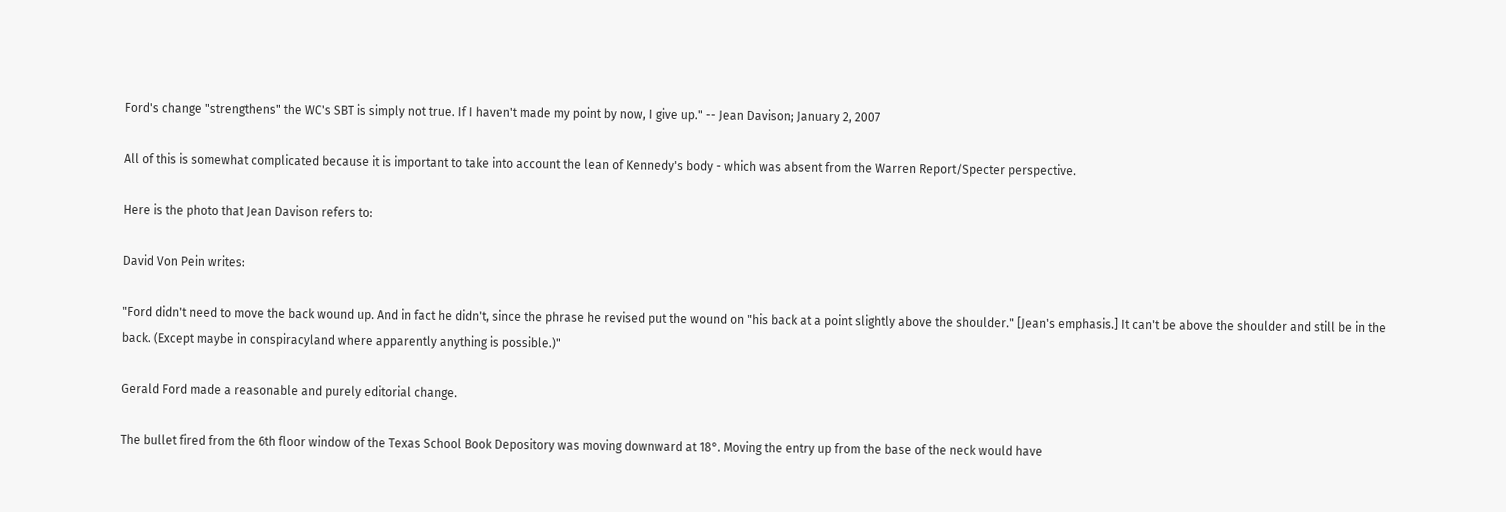Ford's change "strengthens" the WC's SBT is simply not true. If I haven't made my point by now, I give up." -- Jean Davison; January 2, 2007

All of this is somewhat complicated because it is important to take into account the lean of Kennedy's body - which was absent from the Warren Report/Specter perspective.

Here is the photo that Jean Davison refers to:

David Von Pein writes:

"Ford didn't need to move the back wound up. And in fact he didn't, since the phrase he revised put the wound on "his back at a point slightly above the shoulder." [Jean's emphasis.] It can't be above the shoulder and still be in the back. (Except maybe in conspiracyland where apparently anything is possible.)"

Gerald Ford made a reasonable and purely editorial change.

The bullet fired from the 6th floor window of the Texas School Book Depository was moving downward at 18°. Moving the entry up from the base of the neck would have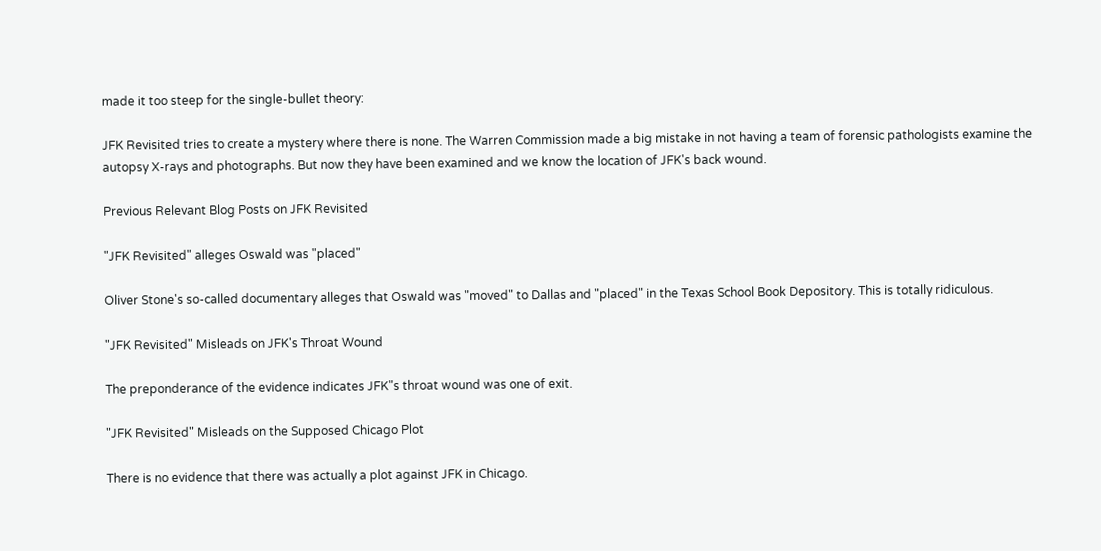made it too steep for the single-bullet theory:

JFK Revisited tries to create a mystery where there is none. The Warren Commission made a big mistake in not having a team of forensic pathologists examine the autopsy X-rays and photographs. But now they have been examined and we know the location of JFK's back wound.

Previous Relevant Blog Posts on JFK Revisited

"JFK Revisited" alleges Oswald was "placed"

Oliver Stone's so-called documentary alleges that Oswald was "moved" to Dallas and "placed" in the Texas School Book Depository. This is totally ridiculous.

"JFK Revisited" Misleads on JFK's Throat Wound

The preponderance of the evidence indicates JFK"s throat wound was one of exit.

"JFK Revisited" Misleads on the Supposed Chicago Plot

There is no evidence that there was actually a plot against JFK in Chicago.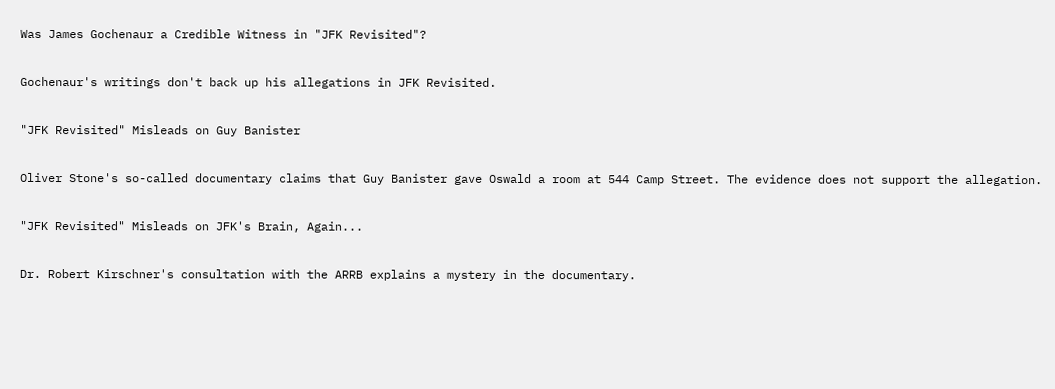Was James Gochenaur a Credible Witness in "JFK Revisited"?

Gochenaur's writings don't back up his allegations in JFK Revisited.

"JFK Revisited" Misleads on Guy Banister

Oliver Stone's so-called documentary claims that Guy Banister gave Oswald a room at 544 Camp Street. The evidence does not support the allegation.

"JFK Revisited" Misleads on JFK's Brain, Again...

Dr. Robert Kirschner's consultation with the ARRB explains a mystery in the documentary.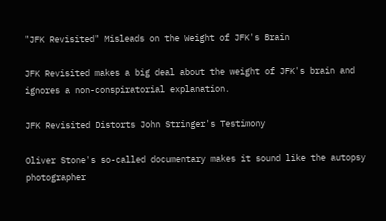"JFK Revisited" Misleads on the Weight of JFK's Brain

JFK Revisited makes a big deal about the weight of JFK's brain and ignores a non-conspiratorial explanation.

JFK Revisited Distorts John Stringer's Testimony

Oliver Stone's so-called documentary makes it sound like the autopsy photographer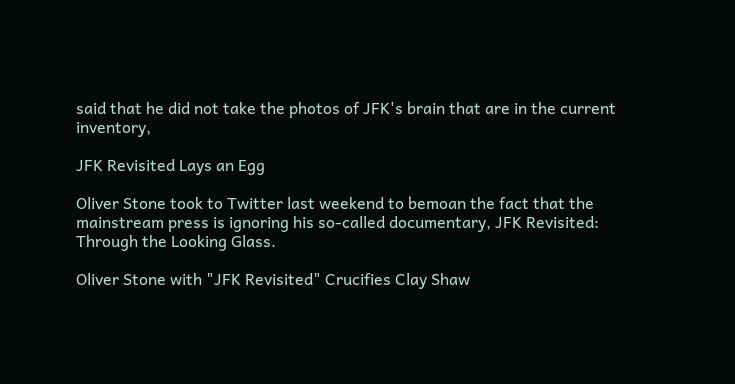said that he did not take the photos of JFK's brain that are in the current inventory,

JFK Revisited Lays an Egg

Oliver Stone took to Twitter last weekend to bemoan the fact that the mainstream press is ignoring his so-called documentary, JFK Revisited: Through the Looking Glass.

Oliver Stone with "JFK Revisited" Crucifies Clay Shaw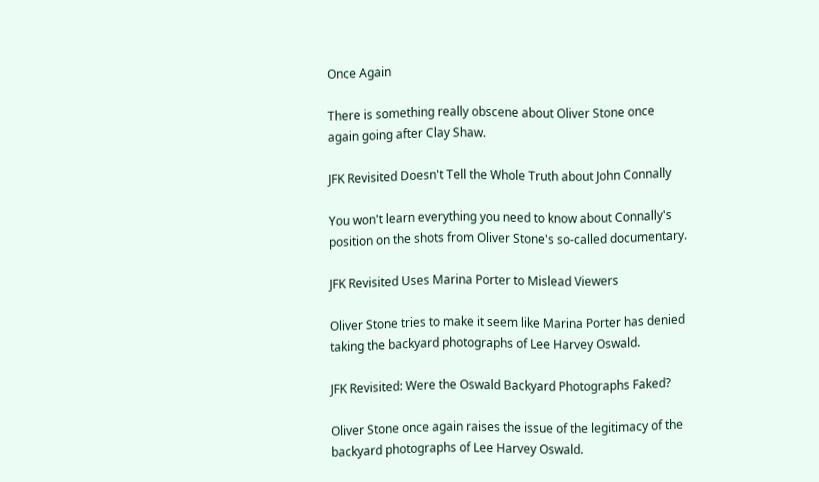Once Again

There is something really obscene about Oliver Stone once again going after Clay Shaw.

JFK Revisited Doesn't Tell the Whole Truth about John Connally

You won't learn everything you need to know about Connally's position on the shots from Oliver Stone's so-called documentary.

JFK Revisited Uses Marina Porter to Mislead Viewers

Oliver Stone tries to make it seem like Marina Porter has denied taking the backyard photographs of Lee Harvey Oswald.

JFK Revisited: Were the Oswald Backyard Photographs Faked?

Oliver Stone once again raises the issue of the legitimacy of the backyard photographs of Lee Harvey Oswald.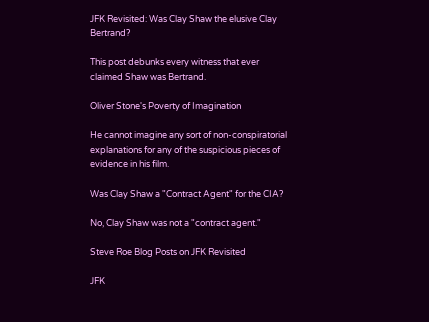JFK Revisited: Was Clay Shaw the elusive Clay Bertrand?

This post debunks every witness that ever claimed Shaw was Bertrand.

Oliver Stone's Poverty of Imagination

He cannot imagine any sort of non-conspiratorial explanations for any of the suspicious pieces of evidence in his film.

Was Clay Shaw a "Contract Agent" for the CIA?

No, Clay Shaw was not a "contract agent."

Steve Roe Blog Posts on JFK Revisited

JFK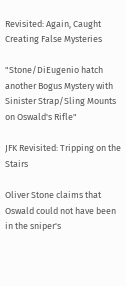Revisited: Again, Caught Creating False Mysteries

"Stone/DiEugenio hatch another Bogus Mystery with Sinister Strap/Sling Mounts on Oswald's Rifle"

JFK Revisited: Tripping on the Stairs

Oliver Stone claims that Oswald could not have been in the sniper's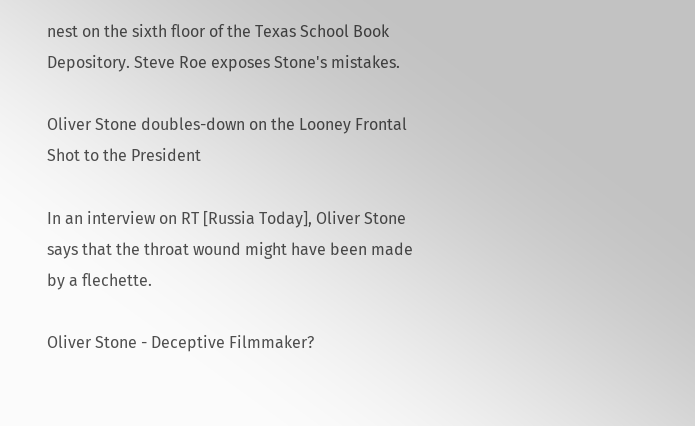nest on the sixth floor of the Texas School Book Depository. Steve Roe exposes Stone's mistakes.

Oliver Stone doubles-down on the Looney Frontal Shot to the President

In an interview on RT [Russia Today], Oliver Stone says that the throat wound might have been made by a flechette.

Oliver Stone - Deceptive Filmmaker?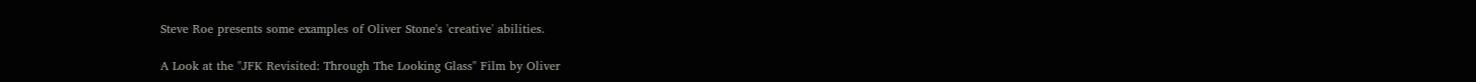Steve Roe presents some examples of Oliver Stone's 'creative' abilities.

A Look at the "JFK Revisited: Through The Looking Glass" Film by Oliver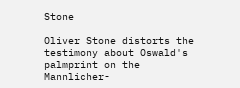Stone

Oliver Stone distorts the testimony about Oswald's palmprint on the Mannlicher-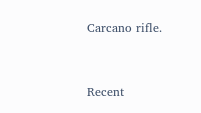Carcano rifle.


Recent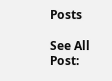Posts

See All
Post: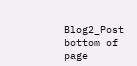Blog2_Post
bottom of page